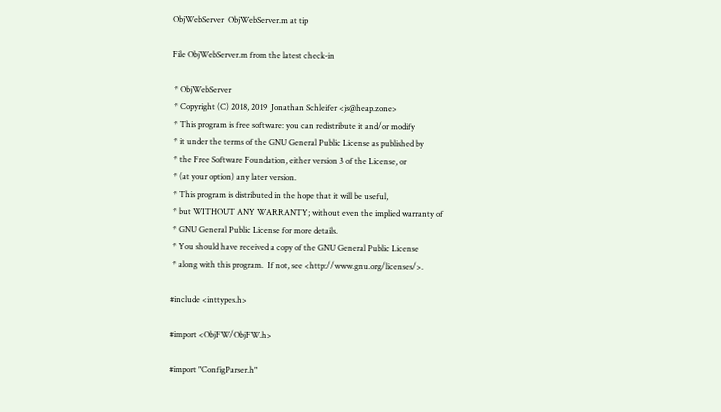ObjWebServer  ObjWebServer.m at tip

File ObjWebServer.m from the latest check-in

 * ObjWebServer
 * Copyright (C) 2018, 2019  Jonathan Schleifer <js@heap.zone>
 * This program is free software: you can redistribute it and/or modify
 * it under the terms of the GNU General Public License as published by
 * the Free Software Foundation, either version 3 of the License, or
 * (at your option) any later version.
 * This program is distributed in the hope that it will be useful,
 * but WITHOUT ANY WARRANTY; without even the implied warranty of
 * GNU General Public License for more details.
 * You should have received a copy of the GNU General Public License
 * along with this program.  If not, see <http://www.gnu.org/licenses/>.

#include <inttypes.h>

#import <ObjFW/ObjFW.h>

#import "ConfigParser.h"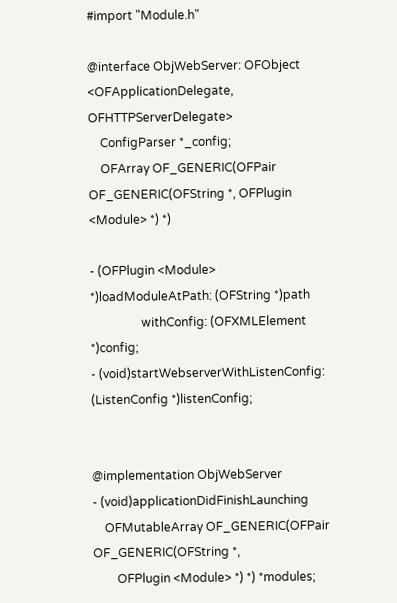#import "Module.h"

@interface ObjWebServer: OFObject <OFApplicationDelegate, OFHTTPServerDelegate>
    ConfigParser *_config;
    OFArray OF_GENERIC(OFPair OF_GENERIC(OFString *, OFPlugin <Module> *) *)

- (OFPlugin <Module> *)loadModuleAtPath: (OFString *)path
                 withConfig: (OFXMLElement *)config;
- (void)startWebserverWithListenConfig: (ListenConfig *)listenConfig;


@implementation ObjWebServer
- (void)applicationDidFinishLaunching
    OFMutableArray OF_GENERIC(OFPair OF_GENERIC(OFString *,
        OFPlugin <Module> *) *) *modules;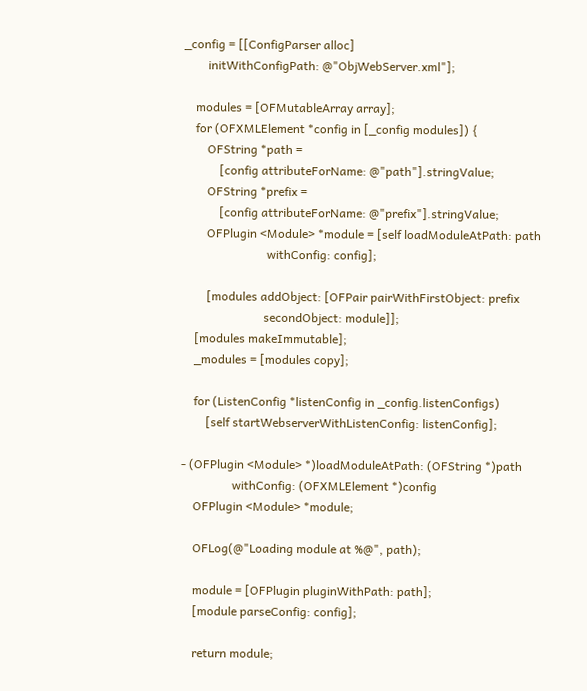_config = [[ConfigParser alloc]
        initWithConfigPath: @"ObjWebServer.xml"];

    modules = [OFMutableArray array];
    for (OFXMLElement *config in [_config modules]) {
        OFString *path =
            [config attributeForName: @"path"].stringValue;
        OFString *prefix =
            [config attributeForName: @"prefix"].stringValue;
        OFPlugin <Module> *module = [self loadModuleAtPath: path
                            withConfig: config];

        [modules addObject: [OFPair pairWithFirstObject: prefix
                           secondObject: module]];
    [modules makeImmutable];
    _modules = [modules copy];

    for (ListenConfig *listenConfig in _config.listenConfigs)
        [self startWebserverWithListenConfig: listenConfig];

- (OFPlugin <Module> *)loadModuleAtPath: (OFString *)path
                 withConfig: (OFXMLElement *)config
    OFPlugin <Module> *module;

    OFLog(@"Loading module at %@", path);

    module = [OFPlugin pluginWithPath: path];
    [module parseConfig: config];

    return module;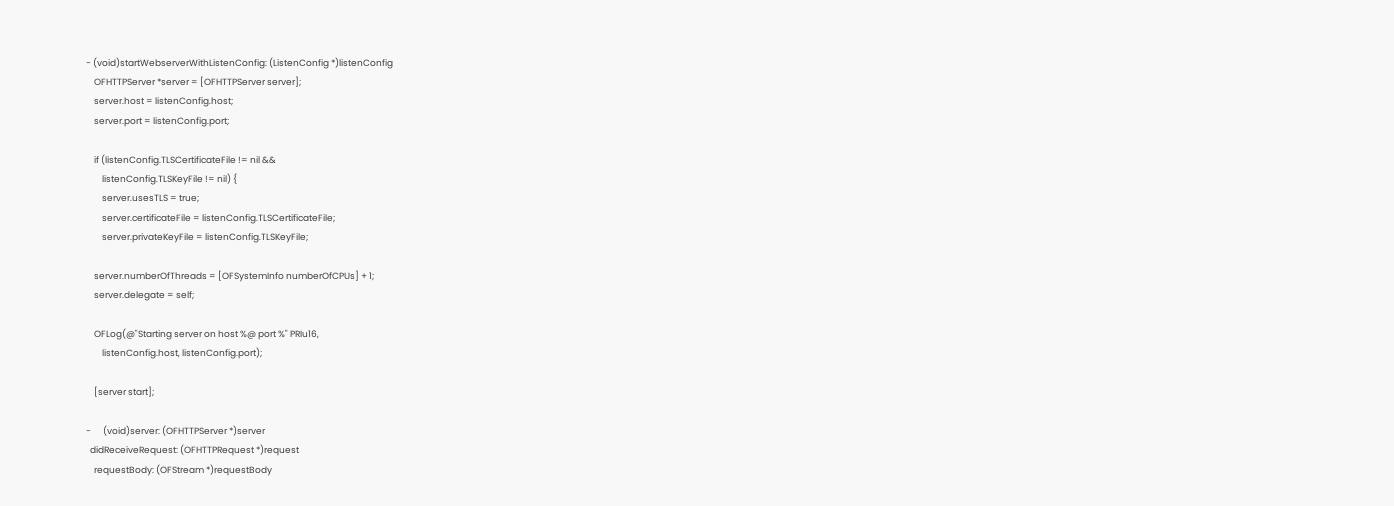- (void)startWebserverWithListenConfig: (ListenConfig *)listenConfig
    OFHTTPServer *server = [OFHTTPServer server];
    server.host = listenConfig.host;
    server.port = listenConfig.port;

    if (listenConfig.TLSCertificateFile != nil &&
        listenConfig.TLSKeyFile != nil) {
        server.usesTLS = true;
        server.certificateFile = listenConfig.TLSCertificateFile;
        server.privateKeyFile = listenConfig.TLSKeyFile;

    server.numberOfThreads = [OFSystemInfo numberOfCPUs] + 1;
    server.delegate = self;

    OFLog(@"Starting server on host %@ port %" PRIu16,
        listenConfig.host, listenConfig.port);

    [server start];

-      (void)server: (OFHTTPServer *)server
  didReceiveRequest: (OFHTTPRequest *)request
    requestBody: (OFStream *)requestBody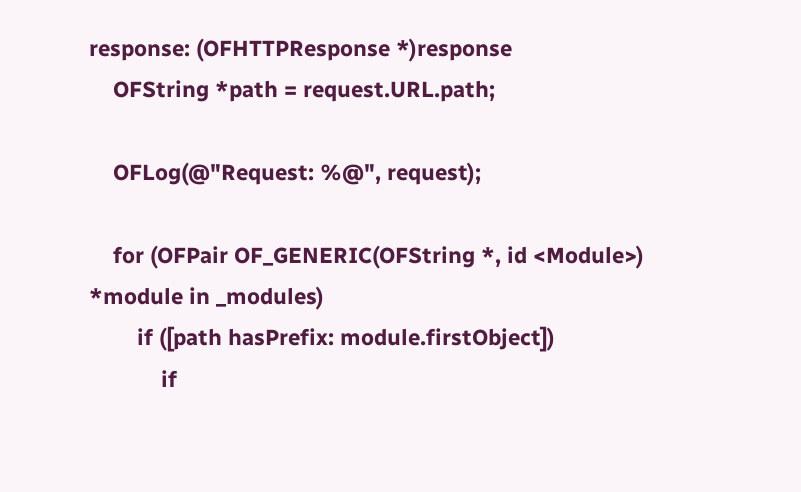response: (OFHTTPResponse *)response
    OFString *path = request.URL.path;

    OFLog(@"Request: %@", request);

    for (OFPair OF_GENERIC(OFString *, id <Module>) *module in _modules)
        if ([path hasPrefix: module.firstObject])
            if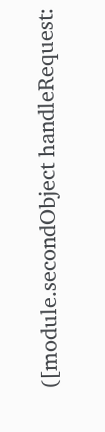([module.secondObject handleRequest: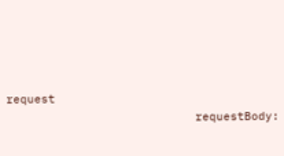request
                           requestBody: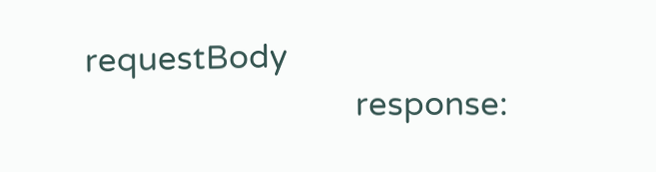requestBody
                              response: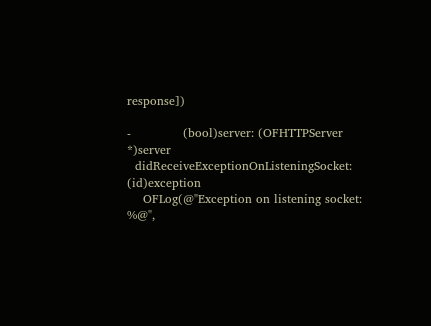response])

-             (bool)server: (OFHTTPServer *)server
  didReceiveExceptionOnListeningSocket: (id)exception
    OFLog(@"Exception on listening socket: %@",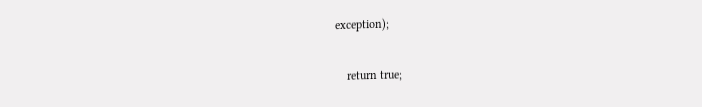exception);

    return true;